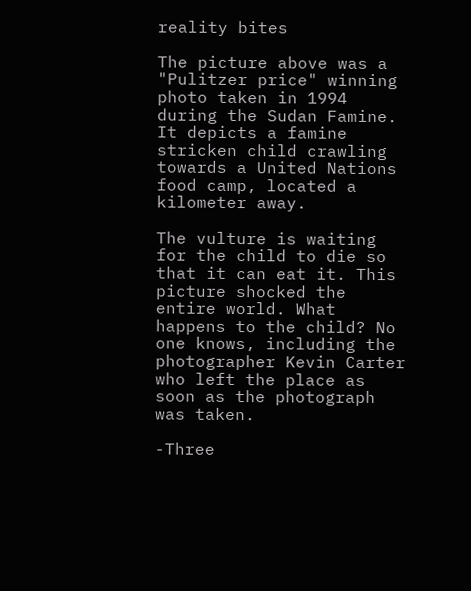reality bites

The picture above was a "Pulitzer price" winning photo taken in 1994 during the Sudan Famine. It depicts a famine stricken child crawling towards a United Nations food camp, located a kilometer away.

The vulture is waiting for the child to die so that it can eat it. This picture shocked the entire world. What happens to the child? No one knows, including the photographer Kevin Carter who left the place as soon as the photograph was taken.

-Three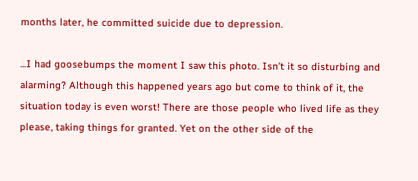months later, he committed suicide due to depression.

...I had goosebumps the moment I saw this photo. Isn't it so disturbing and alarming? Although this happened years ago but come to think of it, the situation today is even worst! There are those people who lived life as they please, taking things for granted. Yet on the other side of the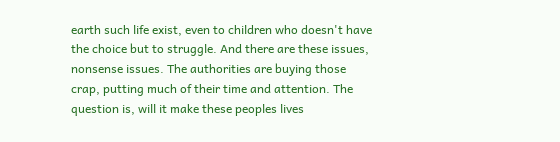earth such life exist, even to children who doesn't have the choice but to struggle. And there are these issues, nonsense issues. The authorities are buying those crap, putting much of their time and attention. The question is, will it make these peoples lives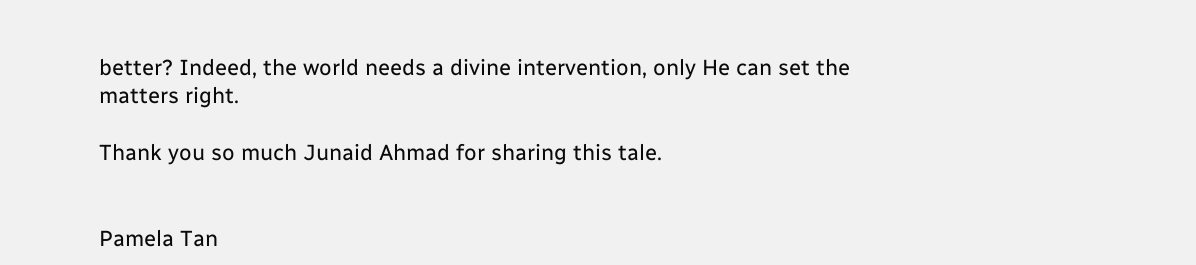better? Indeed, the world needs a divine intervention, only He can set the matters right.

Thank you so much Junaid Ahmad for sharing this tale.


Pamela Tan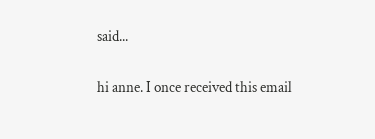said...

hi anne. I once received this email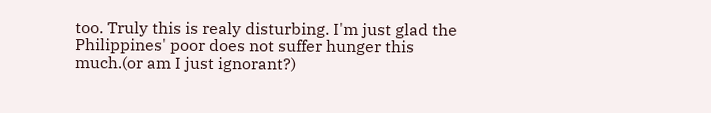too. Truly this is realy disturbing. I'm just glad the Philippines' poor does not suffer hunger this much.(or am I just ignorant?)